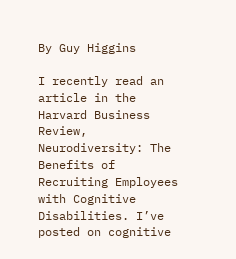By Guy Higgins

I recently read an article in the Harvard Business Review, Neurodiversity: The Benefits of Recruiting Employees with Cognitive Disabilities. I’ve posted on cognitive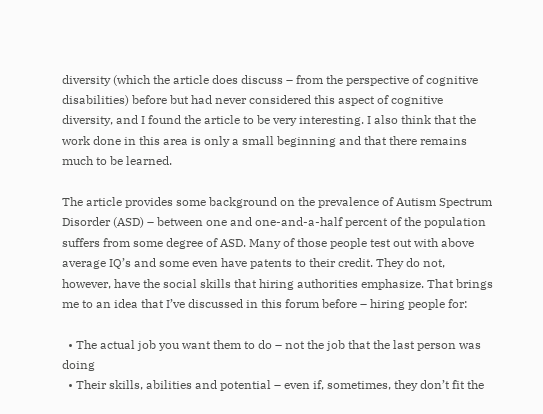diversity (which the article does discuss – from the perspective of cognitive disabilities) before but had never considered this aspect of cognitive diversity, and I found the article to be very interesting. I also think that the work done in this area is only a small beginning and that there remains much to be learned.

The article provides some background on the prevalence of Autism Spectrum Disorder (ASD) – between one and one-and-a-half percent of the population suffers from some degree of ASD. Many of those people test out with above average IQ’s and some even have patents to their credit. They do not, however, have the social skills that hiring authorities emphasize. That brings me to an idea that I’ve discussed in this forum before – hiring people for:

  • The actual job you want them to do – not the job that the last person was doing
  • Their skills, abilities and potential – even if, sometimes, they don’t fit the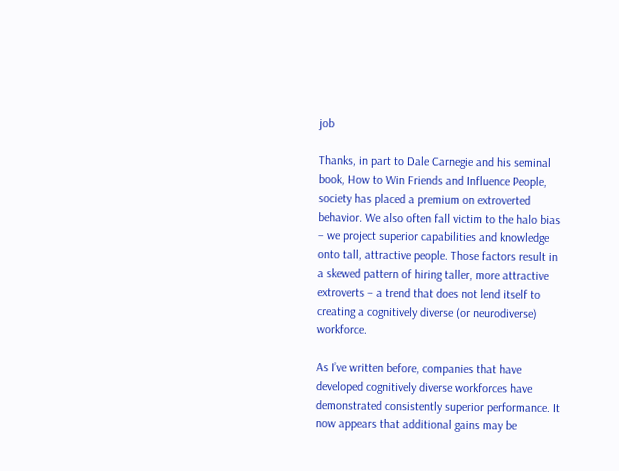job

Thanks, in part to Dale Carnegie and his seminal book, How to Win Friends and Influence People, society has placed a premium on extroverted behavior. We also often fall victim to the halo bias – we project superior capabilities and knowledge onto tall, attractive people. Those factors result in a skewed pattern of hiring taller, more attractive extroverts – a trend that does not lend itself to creating a cognitively diverse (or neurodiverse) workforce.

As I’ve written before, companies that have developed cognitively diverse workforces have demonstrated consistently superior performance. It now appears that additional gains may be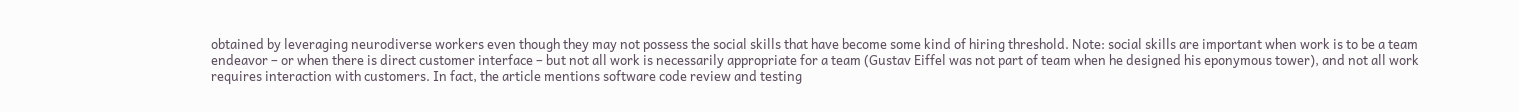obtained by leveraging neurodiverse workers even though they may not possess the social skills that have become some kind of hiring threshold. Note: social skills are important when work is to be a team endeavor – or when there is direct customer interface – but not all work is necessarily appropriate for a team (Gustav Eiffel was not part of team when he designed his eponymous tower), and not all work requires interaction with customers. In fact, the article mentions software code review and testing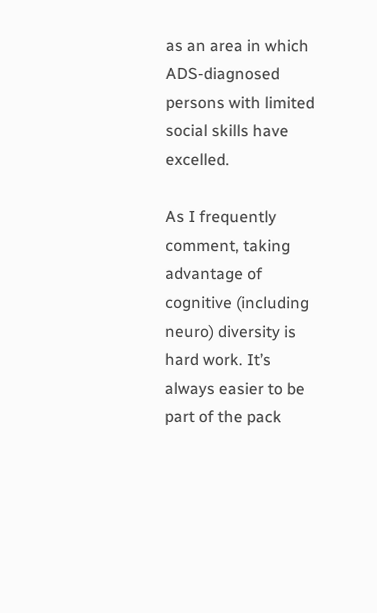as an area in which ADS-diagnosed persons with limited social skills have excelled.

As I frequently comment, taking advantage of cognitive (including neuro) diversity is hard work. It’s always easier to be part of the pack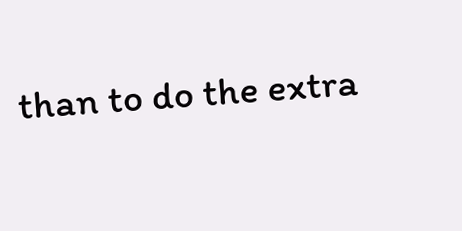than to do the extra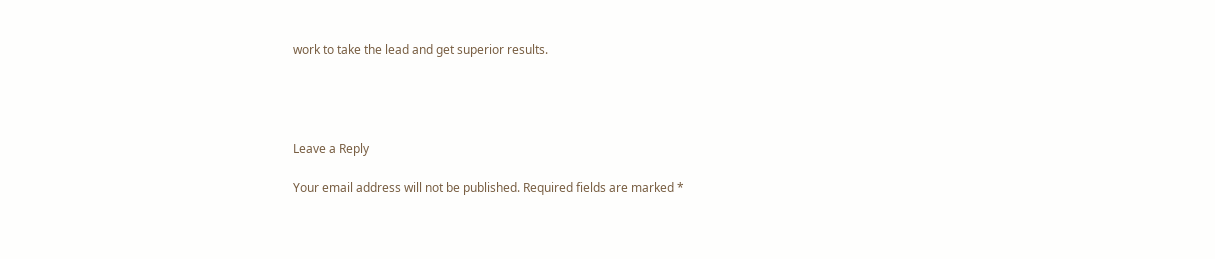work to take the lead and get superior results.




Leave a Reply

Your email address will not be published. Required fields are marked *